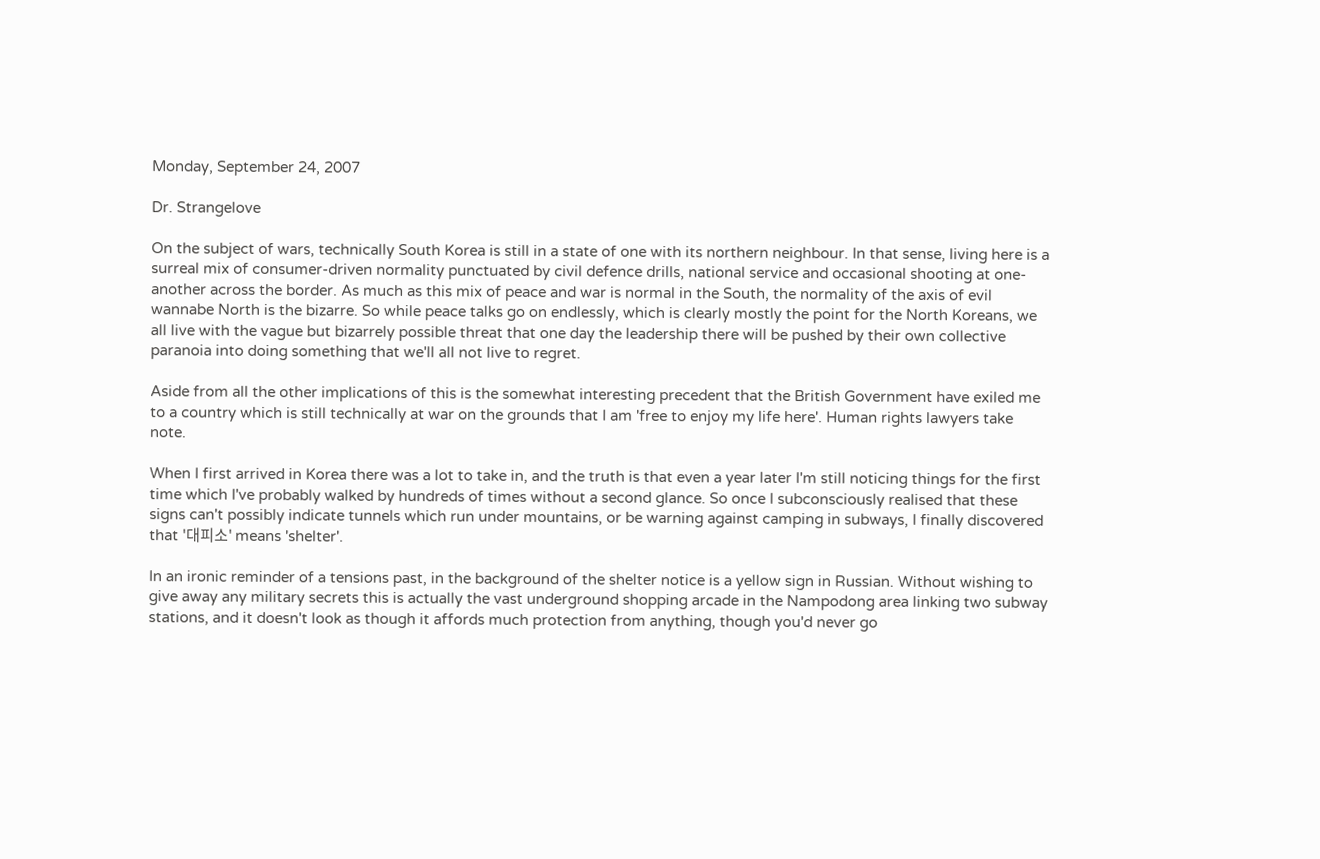Monday, September 24, 2007

Dr. Strangelove

On the subject of wars, technically South Korea is still in a state of one with its northern neighbour. In that sense, living here is a surreal mix of consumer-driven normality punctuated by civil defence drills, national service and occasional shooting at one-another across the border. As much as this mix of peace and war is normal in the South, the normality of the axis of evil wannabe North is the bizarre. So while peace talks go on endlessly, which is clearly mostly the point for the North Koreans, we all live with the vague but bizarrely possible threat that one day the leadership there will be pushed by their own collective paranoia into doing something that we'll all not live to regret.

Aside from all the other implications of this is the somewhat interesting precedent that the British Government have exiled me to a country which is still technically at war on the grounds that I am 'free to enjoy my life here'. Human rights lawyers take note.

When I first arrived in Korea there was a lot to take in, and the truth is that even a year later I'm still noticing things for the first time which I've probably walked by hundreds of times without a second glance. So once I subconsciously realised that these signs can't possibly indicate tunnels which run under mountains, or be warning against camping in subways, I finally discovered that '대피소' means 'shelter'.

In an ironic reminder of a tensions past, in the background of the shelter notice is a yellow sign in Russian. Without wishing to give away any military secrets this is actually the vast underground shopping arcade in the Nampodong area linking two subway stations, and it doesn't look as though it affords much protection from anything, though you'd never go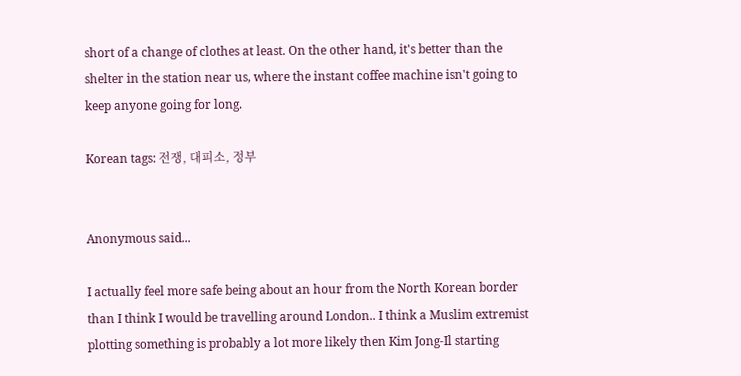short of a change of clothes at least. On the other hand, it's better than the shelter in the station near us, where the instant coffee machine isn't going to keep anyone going for long.

Korean tags: 전쟁, 대피소, 정부


Anonymous said...

I actually feel more safe being about an hour from the North Korean border than I think I would be travelling around London.. I think a Muslim extremist plotting something is probably a lot more likely then Kim Jong-Il starting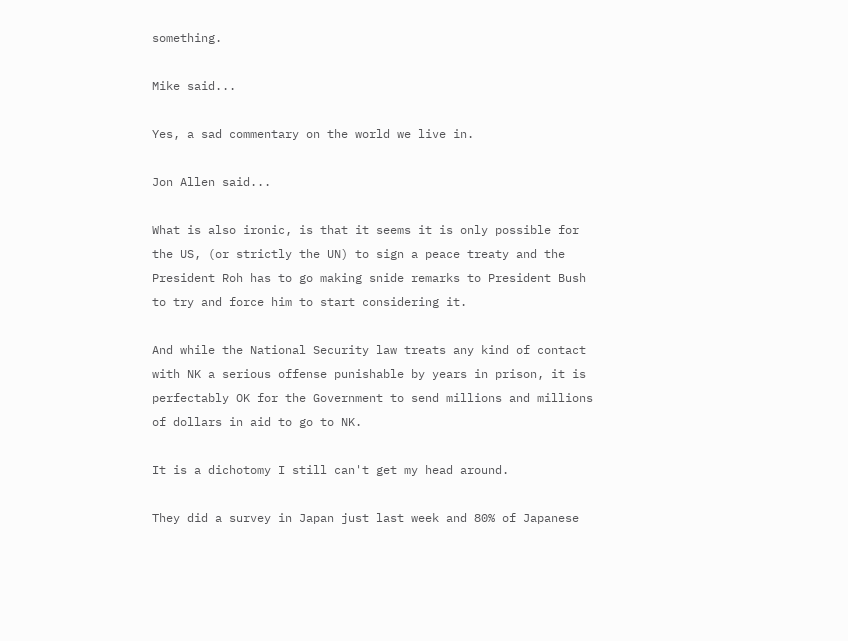something.

Mike said...

Yes, a sad commentary on the world we live in.

Jon Allen said...

What is also ironic, is that it seems it is only possible for the US, (or strictly the UN) to sign a peace treaty and the President Roh has to go making snide remarks to President Bush to try and force him to start considering it.

And while the National Security law treats any kind of contact with NK a serious offense punishable by years in prison, it is perfectably OK for the Government to send millions and millions of dollars in aid to go to NK.

It is a dichotomy I still can't get my head around.

They did a survey in Japan just last week and 80% of Japanese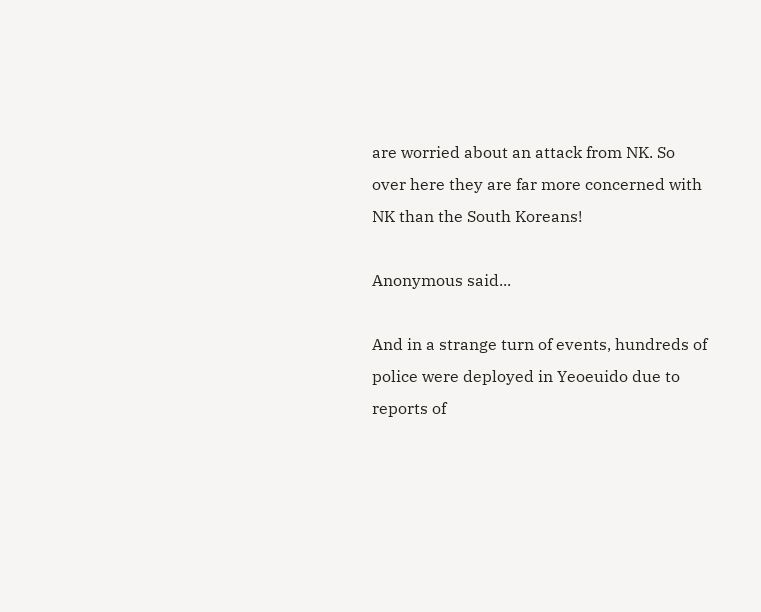are worried about an attack from NK. So over here they are far more concerned with NK than the South Koreans!

Anonymous said...

And in a strange turn of events, hundreds of police were deployed in Yeoeuido due to reports of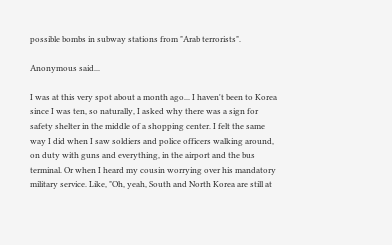possible bombs in subway stations from "Arab terrorists".

Anonymous said...

I was at this very spot about a month ago... I haven't been to Korea since I was ten, so naturally, I asked why there was a sign for safety shelter in the middle of a shopping center. I felt the same way I did when I saw soldiers and police officers walking around, on duty with guns and everything, in the airport and the bus terminal. Or when I heard my cousin worrying over his mandatory military service. Like, "Oh, yeah, South and North Korea are still at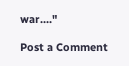war...."

Post a Comment